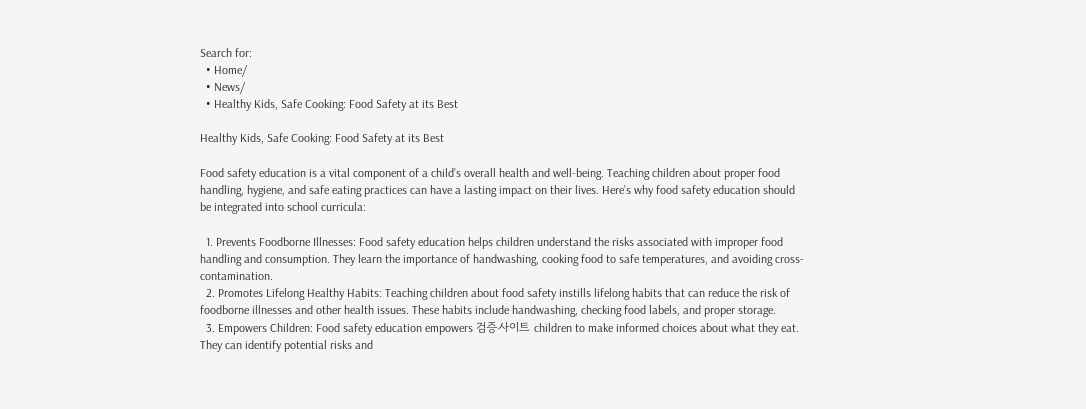Search for:
  • Home/
  • News/
  • Healthy Kids, Safe Cooking: Food Safety at its Best

Healthy Kids, Safe Cooking: Food Safety at its Best

Food safety education is a vital component of a child’s overall health and well-being. Teaching children about proper food handling, hygiene, and safe eating practices can have a lasting impact on their lives. Here’s why food safety education should be integrated into school curricula:

  1. Prevents Foodborne Illnesses: Food safety education helps children understand the risks associated with improper food handling and consumption. They learn the importance of handwashing, cooking food to safe temperatures, and avoiding cross-contamination.
  2. Promotes Lifelong Healthy Habits: Teaching children about food safety instills lifelong habits that can reduce the risk of foodborne illnesses and other health issues. These habits include handwashing, checking food labels, and proper storage.
  3. Empowers Children: Food safety education empowers 검증사이트 children to make informed choices about what they eat. They can identify potential risks and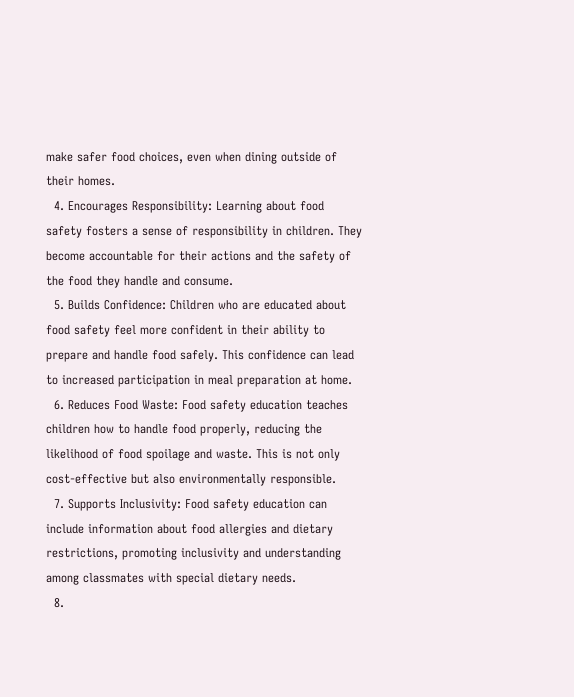make safer food choices, even when dining outside of their homes.
  4. Encourages Responsibility: Learning about food safety fosters a sense of responsibility in children. They become accountable for their actions and the safety of the food they handle and consume.
  5. Builds Confidence: Children who are educated about food safety feel more confident in their ability to prepare and handle food safely. This confidence can lead to increased participation in meal preparation at home.
  6. Reduces Food Waste: Food safety education teaches children how to handle food properly, reducing the likelihood of food spoilage and waste. This is not only cost-effective but also environmentally responsible.
  7. Supports Inclusivity: Food safety education can include information about food allergies and dietary restrictions, promoting inclusivity and understanding among classmates with special dietary needs.
  8.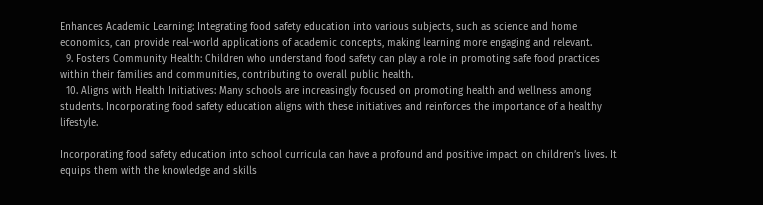Enhances Academic Learning: Integrating food safety education into various subjects, such as science and home economics, can provide real-world applications of academic concepts, making learning more engaging and relevant.
  9. Fosters Community Health: Children who understand food safety can play a role in promoting safe food practices within their families and communities, contributing to overall public health.
  10. Aligns with Health Initiatives: Many schools are increasingly focused on promoting health and wellness among students. Incorporating food safety education aligns with these initiatives and reinforces the importance of a healthy lifestyle.

Incorporating food safety education into school curricula can have a profound and positive impact on children’s lives. It equips them with the knowledge and skills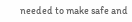needed to make safe and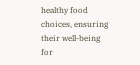healthy food choices, ensuring their well-being for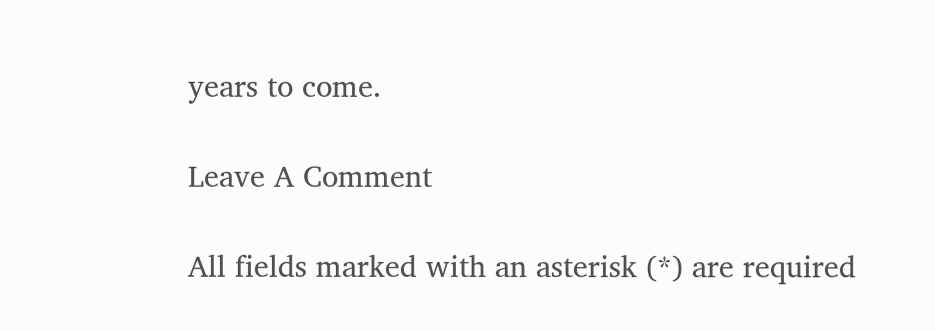years to come.

Leave A Comment

All fields marked with an asterisk (*) are required